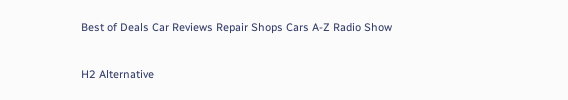Best of Deals Car Reviews Repair Shops Cars A-Z Radio Show

H2 Alternative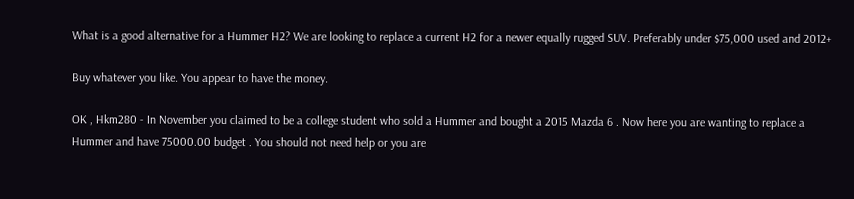What is a good alternative for a Hummer H2? We are looking to replace a current H2 for a newer equally rugged SUV. Preferably under $75,000 used and 2012+

Buy whatever you like. You appear to have the money.

OK , Hkm280 - In November you claimed to be a college student who sold a Hummer and bought a 2015 Mazda 6 . Now here you are wanting to replace a Hummer and have 75000.00 budget . You should not need help or you are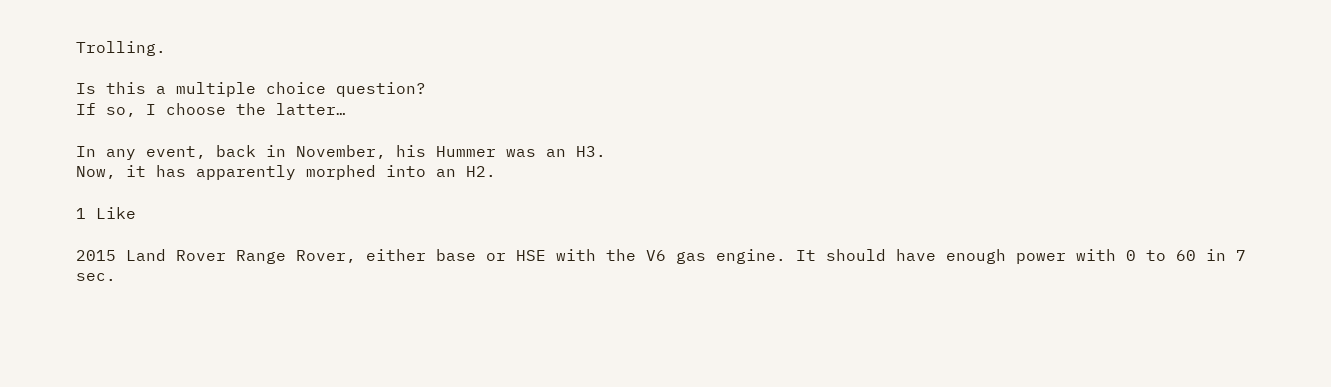Trolling.

Is this a multiple choice question?
If so, I choose the latter…

In any event, back in November, his Hummer was an H3.
Now, it has apparently morphed into an H2.

1 Like

2015 Land Rover Range Rover, either base or HSE with the V6 gas engine. It should have enough power with 0 to 60 in 7 sec.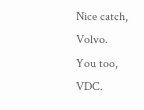Nice catch, Volvo.
You too, VDC.